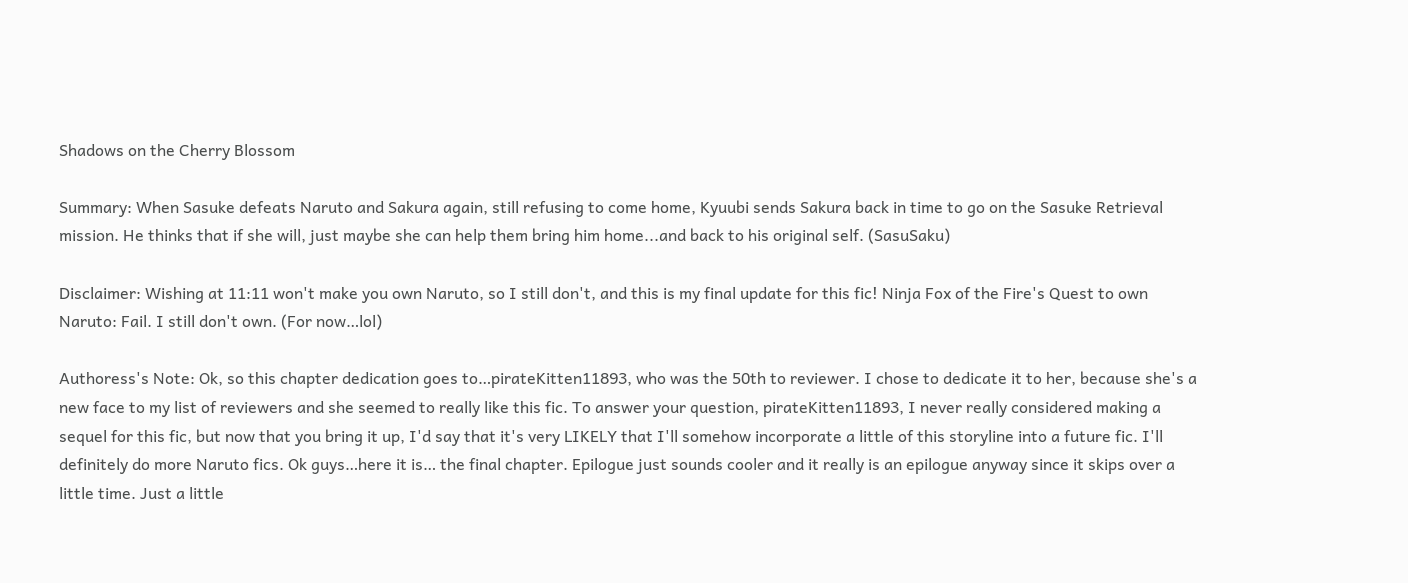Shadows on the Cherry Blossom

Summary: When Sasuke defeats Naruto and Sakura again, still refusing to come home, Kyuubi sends Sakura back in time to go on the Sasuke Retrieval mission. He thinks that if she will, just maybe she can help them bring him home...and back to his original self. (SasuSaku)

Disclaimer: Wishing at 11:11 won't make you own Naruto, so I still don't, and this is my final update for this fic! Ninja Fox of the Fire's Quest to own Naruto: Fail. I still don't own. (For now…lol)

Authoress's Note: Ok, so this chapter dedication goes to…pirateKitten11893, who was the 50th to reviewer. I chose to dedicate it to her, because she's a new face to my list of reviewers and she seemed to really like this fic. To answer your question, pirateKitten11893, I never really considered making a sequel for this fic, but now that you bring it up, I'd say that it's very LIKELY that I'll somehow incorporate a little of this storyline into a future fic. I'll definitely do more Naruto fics. Ok guys…here it is… the final chapter. Epilogue just sounds cooler and it really is an epilogue anyway since it skips over a little time. Just a little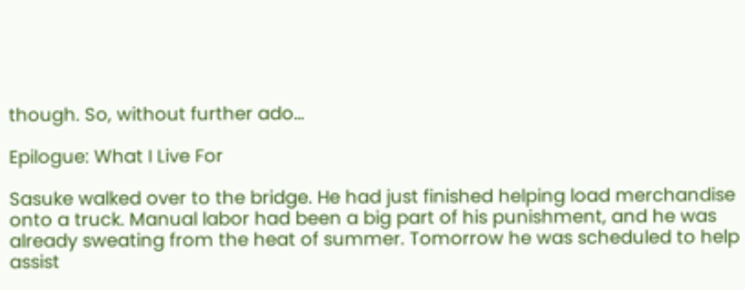though. So, without further ado…

Epilogue: What I Live For

Sasuke walked over to the bridge. He had just finished helping load merchandise onto a truck. Manual labor had been a big part of his punishment, and he was already sweating from the heat of summer. Tomorrow he was scheduled to help assist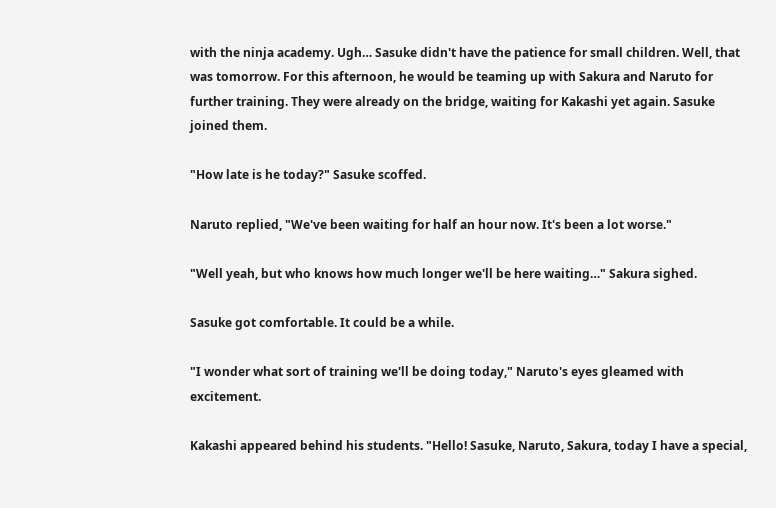with the ninja academy. Ugh… Sasuke didn't have the patience for small children. Well, that was tomorrow. For this afternoon, he would be teaming up with Sakura and Naruto for further training. They were already on the bridge, waiting for Kakashi yet again. Sasuke joined them.

"How late is he today?" Sasuke scoffed.

Naruto replied, "We've been waiting for half an hour now. It's been a lot worse."

"Well yeah, but who knows how much longer we'll be here waiting…" Sakura sighed.

Sasuke got comfortable. It could be a while.

"I wonder what sort of training we'll be doing today," Naruto's eyes gleamed with excitement.

Kakashi appeared behind his students. "Hello! Sasuke, Naruto, Sakura, today I have a special,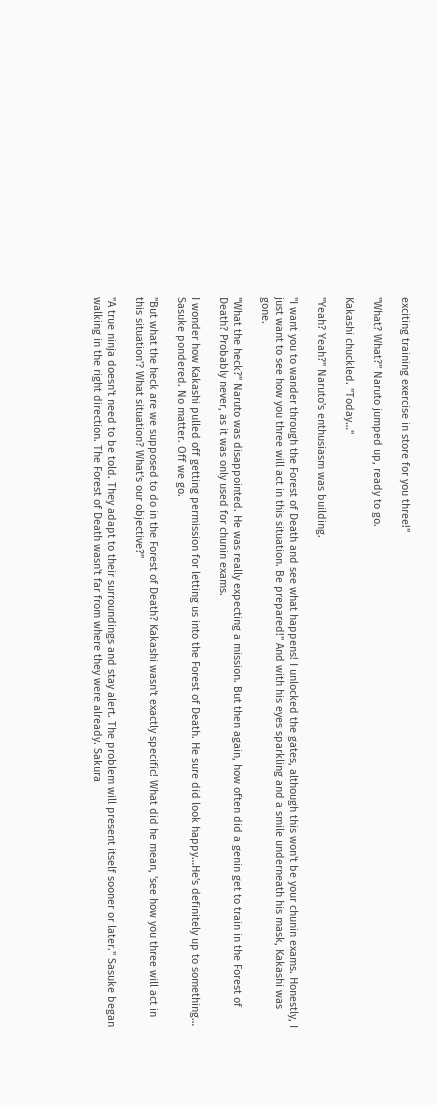exciting training exercise in store for you three!"

"What? What?" Naruto jumped up, ready to go.

Kakashi chuckled. "Today…"

"Yeah? Yeah?" Naruto's enthusiasm was building.

"I want you to wander through the Forest of Death and see what happens! I unlocked the gates, although this won't be your chunin exams. Honestly, I just want to see how you three will act in this situation. Be prepared!" And with his eyes sparkling and a smile underneath his mask, Kakashi was gone.

"What the heck?" Naruto was disappointed. He was really expecting a mission. But then again, how often did a genin get to train in the Forest of Death? Probably never, as it was only used for chunin exams.

I wonder how Kakashi pulled off getting permission for letting us into the Forest of Death. He sure did look happy…He's definitely up to something… Sasuke pondered. No matter. Off we go.

"But what the heck are we supposed to do in the Forest of Death? Kakashi wasn't exactly specific! What did he mean, 'see how you three will act in this situation'? What situation? What's our objective?"

"A true ninja doesn't need to be told. They adapt to their surroundings and stay alert. The problem will present itself sooner or later." Sasuke began walking in the right direction. The Forest of Death wasn't far from where they were already. Sakura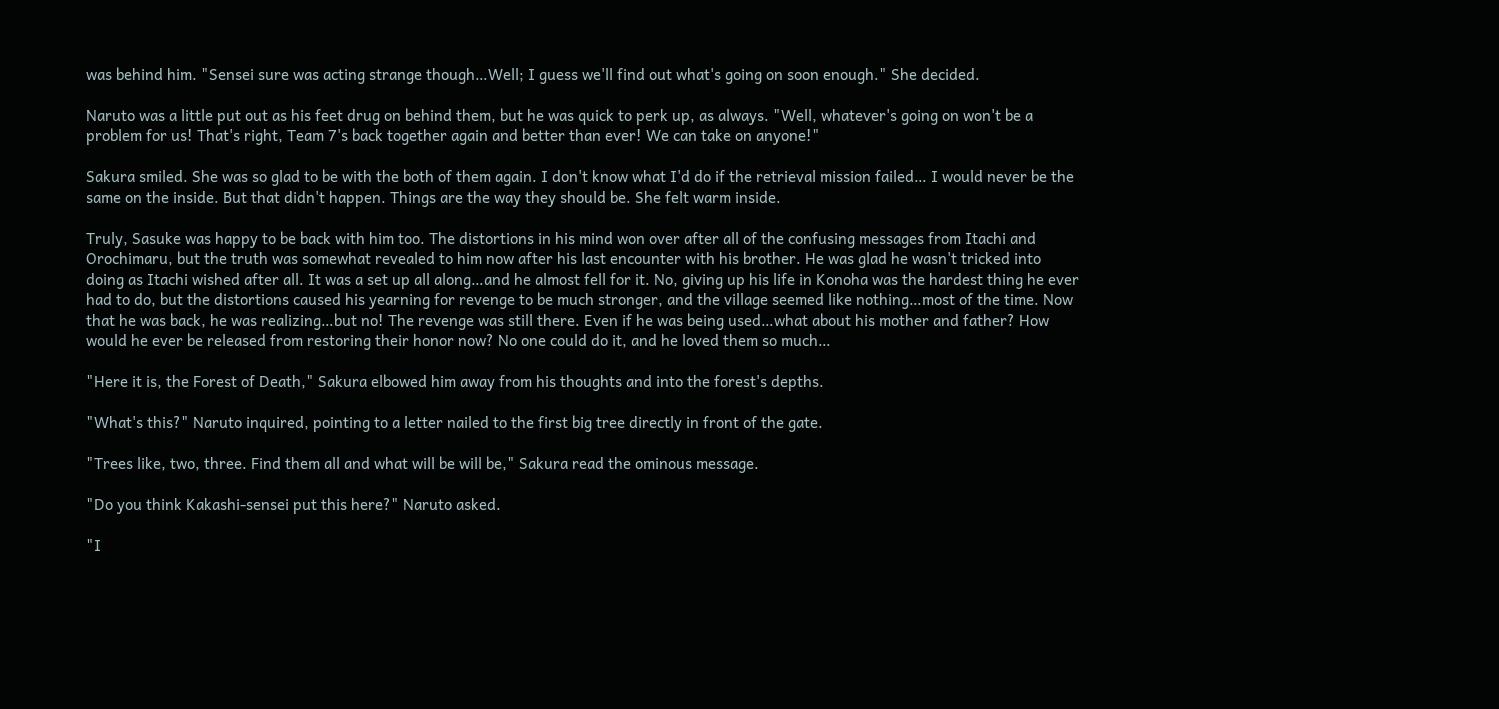was behind him. "Sensei sure was acting strange though…Well; I guess we'll find out what's going on soon enough." She decided.

Naruto was a little put out as his feet drug on behind them, but he was quick to perk up, as always. "Well, whatever's going on won't be a problem for us! That's right, Team 7's back together again and better than ever! We can take on anyone!"

Sakura smiled. She was so glad to be with the both of them again. I don't know what I'd do if the retrieval mission failed… I would never be the same on the inside. But that didn't happen. Things are the way they should be. She felt warm inside.

Truly, Sasuke was happy to be back with him too. The distortions in his mind won over after all of the confusing messages from Itachi and Orochimaru, but the truth was somewhat revealed to him now after his last encounter with his brother. He was glad he wasn't tricked into doing as Itachi wished after all. It was a set up all along…and he almost fell for it. No, giving up his life in Konoha was the hardest thing he ever had to do, but the distortions caused his yearning for revenge to be much stronger, and the village seemed like nothing…most of the time. Now that he was back, he was realizing…but no! The revenge was still there. Even if he was being used…what about his mother and father? How would he ever be released from restoring their honor now? No one could do it, and he loved them so much…

"Here it is, the Forest of Death," Sakura elbowed him away from his thoughts and into the forest's depths.

"What's this?" Naruto inquired, pointing to a letter nailed to the first big tree directly in front of the gate.

"Trees like, two, three. Find them all and what will be will be," Sakura read the ominous message.

"Do you think Kakashi-sensei put this here?" Naruto asked.

"I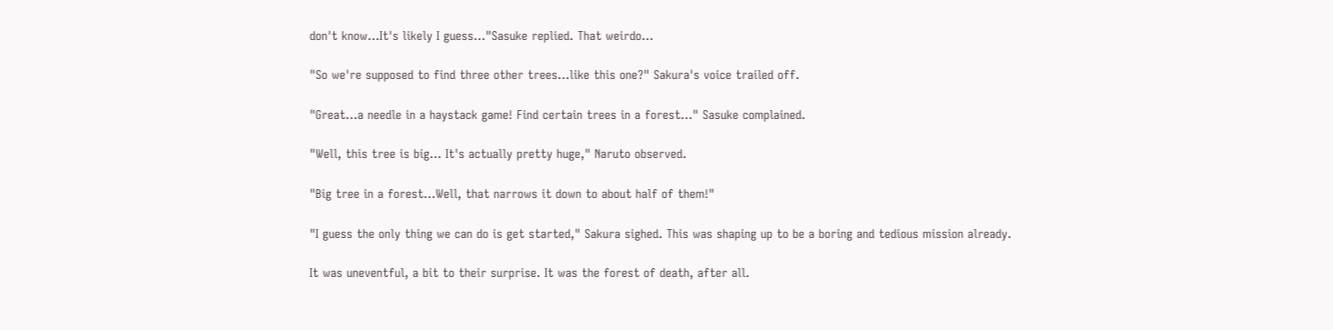don't know…It's likely I guess…"Sasuke replied. That weirdo…

"So we're supposed to find three other trees…like this one?" Sakura's voice trailed off.

"Great…a needle in a haystack game! Find certain trees in a forest…" Sasuke complained.

"Well, this tree is big… It's actually pretty huge," Naruto observed.

"Big tree in a forest…Well, that narrows it down to about half of them!"

"I guess the only thing we can do is get started," Sakura sighed. This was shaping up to be a boring and tedious mission already.

It was uneventful, a bit to their surprise. It was the forest of death, after all.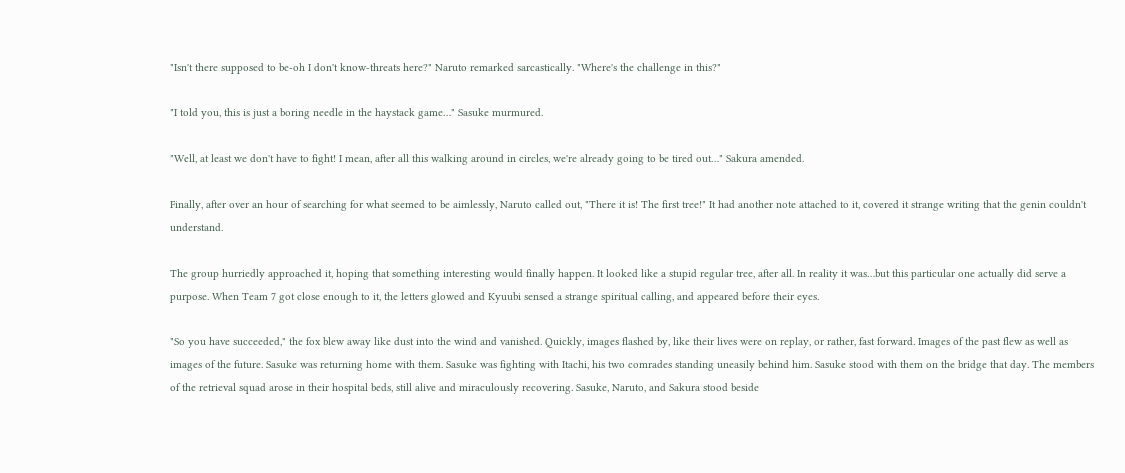"Isn't there supposed to be-oh I don't know-threats here?" Naruto remarked sarcastically. "Where's the challenge in this?"

"I told you, this is just a boring needle in the haystack game…" Sasuke murmured.

"Well, at least we don't have to fight! I mean, after all this walking around in circles, we're already going to be tired out…" Sakura amended.

Finally, after over an hour of searching for what seemed to be aimlessly, Naruto called out, "There it is! The first tree!" It had another note attached to it, covered it strange writing that the genin couldn't understand.

The group hurriedly approached it, hoping that something interesting would finally happen. It looked like a stupid regular tree, after all. In reality it was…but this particular one actually did serve a purpose. When Team 7 got close enough to it, the letters glowed and Kyuubi sensed a strange spiritual calling, and appeared before their eyes.

"So you have succeeded," the fox blew away like dust into the wind and vanished. Quickly, images flashed by, like their lives were on replay, or rather, fast forward. Images of the past flew as well as images of the future. Sasuke was returning home with them. Sasuke was fighting with Itachi, his two comrades standing uneasily behind him. Sasuke stood with them on the bridge that day. The members of the retrieval squad arose in their hospital beds, still alive and miraculously recovering. Sasuke, Naruto, and Sakura stood beside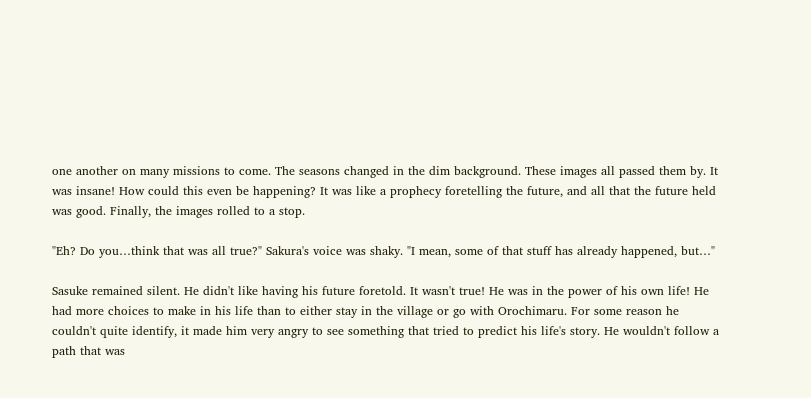one another on many missions to come. The seasons changed in the dim background. These images all passed them by. It was insane! How could this even be happening? It was like a prophecy foretelling the future, and all that the future held was good. Finally, the images rolled to a stop.

"Eh? Do you…think that was all true?" Sakura's voice was shaky. "I mean, some of that stuff has already happened, but…"

Sasuke remained silent. He didn't like having his future foretold. It wasn't true! He was in the power of his own life! He had more choices to make in his life than to either stay in the village or go with Orochimaru. For some reason he couldn't quite identify, it made him very angry to see something that tried to predict his life's story. He wouldn't follow a path that was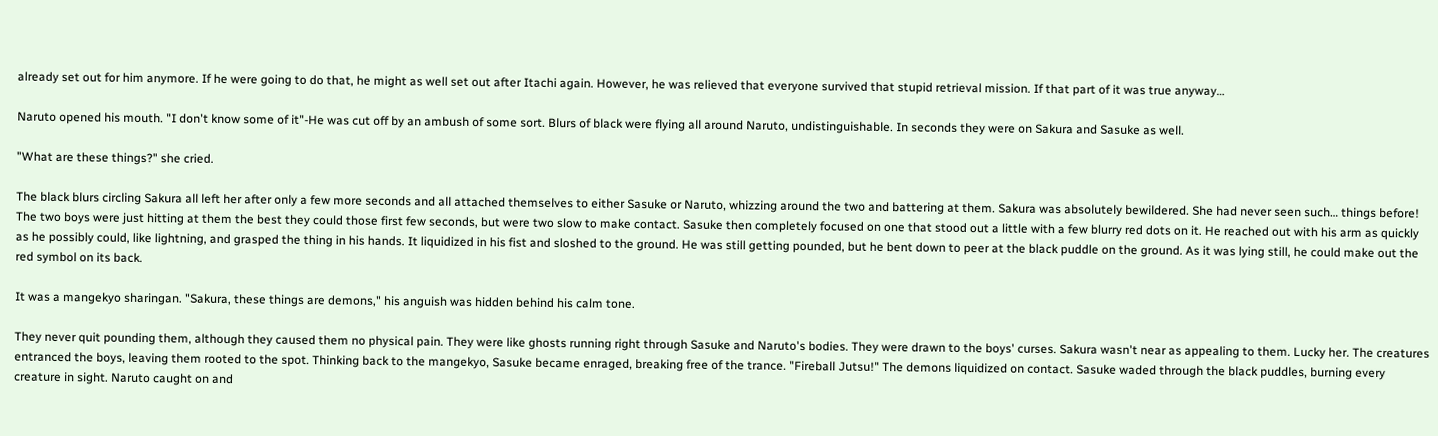already set out for him anymore. If he were going to do that, he might as well set out after Itachi again. However, he was relieved that everyone survived that stupid retrieval mission. If that part of it was true anyway…

Naruto opened his mouth. "I don't know some of it"-He was cut off by an ambush of some sort. Blurs of black were flying all around Naruto, undistinguishable. In seconds they were on Sakura and Sasuke as well.

"What are these things?" she cried.

The black blurs circling Sakura all left her after only a few more seconds and all attached themselves to either Sasuke or Naruto, whizzing around the two and battering at them. Sakura was absolutely bewildered. She had never seen such… things before! The two boys were just hitting at them the best they could those first few seconds, but were two slow to make contact. Sasuke then completely focused on one that stood out a little with a few blurry red dots on it. He reached out with his arm as quickly as he possibly could, like lightning, and grasped the thing in his hands. It liquidized in his fist and sloshed to the ground. He was still getting pounded, but he bent down to peer at the black puddle on the ground. As it was lying still, he could make out the red symbol on its back.

It was a mangekyo sharingan. "Sakura, these things are demons," his anguish was hidden behind his calm tone.

They never quit pounding them, although they caused them no physical pain. They were like ghosts running right through Sasuke and Naruto's bodies. They were drawn to the boys' curses. Sakura wasn't near as appealing to them. Lucky her. The creatures entranced the boys, leaving them rooted to the spot. Thinking back to the mangekyo, Sasuke became enraged, breaking free of the trance. "Fireball Jutsu!" The demons liquidized on contact. Sasuke waded through the black puddles, burning every creature in sight. Naruto caught on and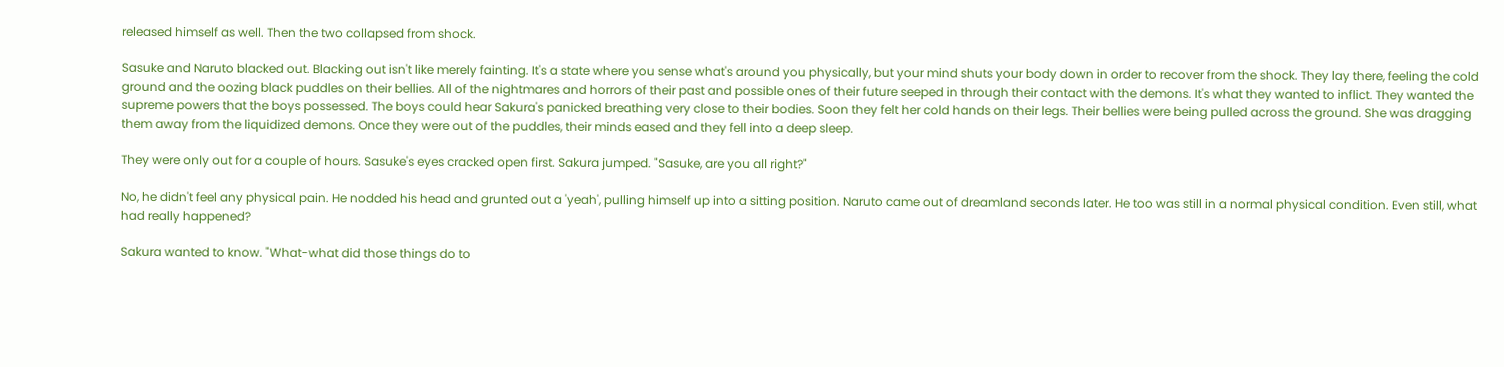released himself as well. Then the two collapsed from shock.

Sasuke and Naruto blacked out. Blacking out isn't like merely fainting. It's a state where you sense what's around you physically, but your mind shuts your body down in order to recover from the shock. They lay there, feeling the cold ground and the oozing black puddles on their bellies. All of the nightmares and horrors of their past and possible ones of their future seeped in through their contact with the demons. It's what they wanted to inflict. They wanted the supreme powers that the boys possessed. The boys could hear Sakura's panicked breathing very close to their bodies. Soon they felt her cold hands on their legs. Their bellies were being pulled across the ground. She was dragging them away from the liquidized demons. Once they were out of the puddles, their minds eased and they fell into a deep sleep.

They were only out for a couple of hours. Sasuke's eyes cracked open first. Sakura jumped. "Sasuke, are you all right?"

No, he didn't feel any physical pain. He nodded his head and grunted out a 'yeah', pulling himself up into a sitting position. Naruto came out of dreamland seconds later. He too was still in a normal physical condition. Even still, what had really happened?

Sakura wanted to know. "What-what did those things do to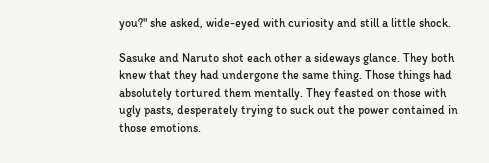you?" she asked, wide-eyed with curiosity and still a little shock.

Sasuke and Naruto shot each other a sideways glance. They both knew that they had undergone the same thing. Those things had absolutely tortured them mentally. They feasted on those with ugly pasts, desperately trying to suck out the power contained in those emotions.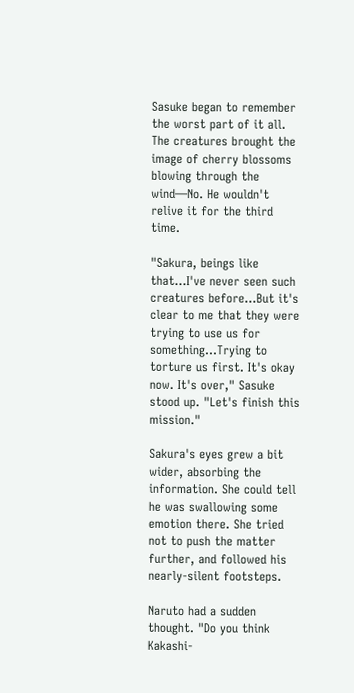Sasuke began to remember the worst part of it all. The creatures brought the image of cherry blossoms blowing through the wind—No. He wouldn't relive it for the third time.

"Sakura, beings like that…I've never seen such creatures before…But it's clear to me that they were trying to use us for something…Trying to torture us first. It's okay now. It's over," Sasuke stood up. "Let's finish this mission."

Sakura's eyes grew a bit wider, absorbing the information. She could tell he was swallowing some emotion there. She tried not to push the matter further, and followed his nearly-silent footsteps.

Naruto had a sudden thought. "Do you think Kakashi-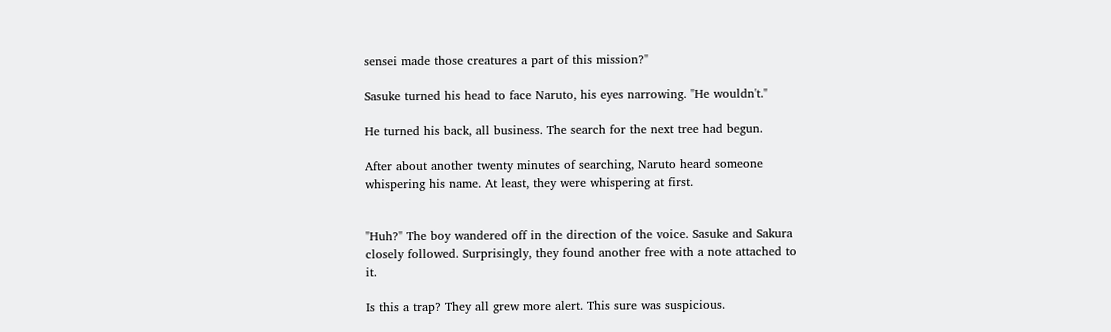sensei made those creatures a part of this mission?"

Sasuke turned his head to face Naruto, his eyes narrowing. "He wouldn't."

He turned his back, all business. The search for the next tree had begun.

After about another twenty minutes of searching, Naruto heard someone whispering his name. At least, they were whispering at first.


"Huh?" The boy wandered off in the direction of the voice. Sasuke and Sakura closely followed. Surprisingly, they found another free with a note attached to it.

Is this a trap? They all grew more alert. This sure was suspicious.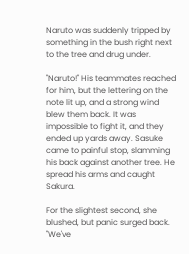Naruto was suddenly tripped by something in the bush right next to the tree and drug under.

"Naruto!" His teammates reached for him, but the lettering on the note lit up, and a strong wind blew them back. It was impossible to fight it, and they ended up yards away. Sasuke came to painful stop, slamming his back against another tree. He spread his arms and caught Sakura.

For the slightest second, she blushed, but panic surged back. "We've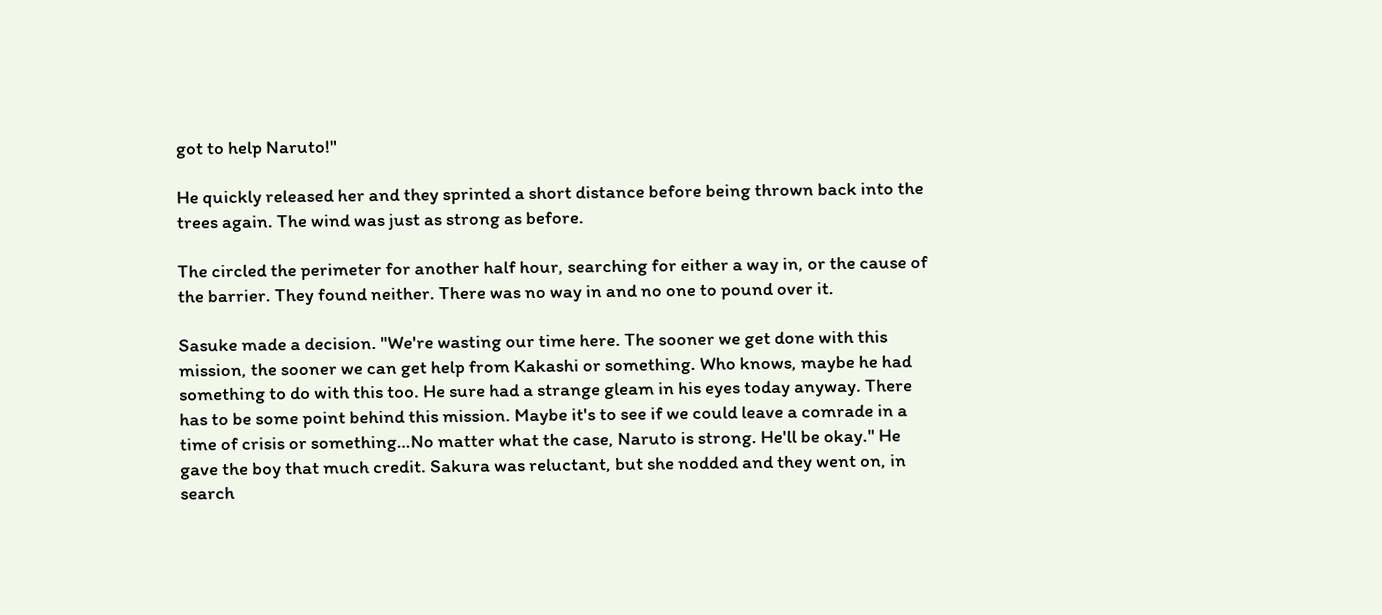got to help Naruto!"

He quickly released her and they sprinted a short distance before being thrown back into the trees again. The wind was just as strong as before.

The circled the perimeter for another half hour, searching for either a way in, or the cause of the barrier. They found neither. There was no way in and no one to pound over it.

Sasuke made a decision. "We're wasting our time here. The sooner we get done with this mission, the sooner we can get help from Kakashi or something. Who knows, maybe he had something to do with this too. He sure had a strange gleam in his eyes today anyway. There has to be some point behind this mission. Maybe it's to see if we could leave a comrade in a time of crisis or something…No matter what the case, Naruto is strong. He'll be okay." He gave the boy that much credit. Sakura was reluctant, but she nodded and they went on, in search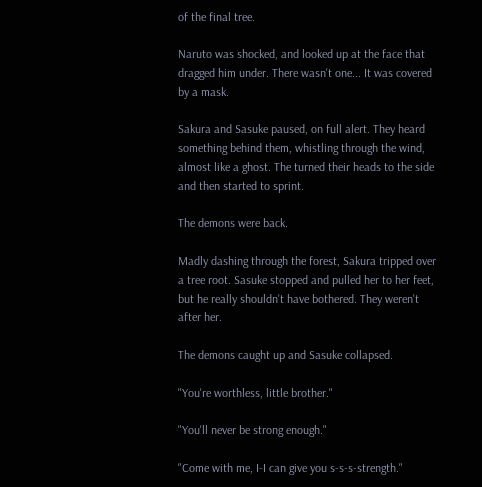of the final tree.

Naruto was shocked, and looked up at the face that dragged him under. There wasn't one... It was covered by a mask.

Sakura and Sasuke paused, on full alert. They heard something behind them, whistling through the wind, almost like a ghost. The turned their heads to the side and then started to sprint.

The demons were back.

Madly dashing through the forest, Sakura tripped over a tree root. Sasuke stopped and pulled her to her feet, but he really shouldn't have bothered. They weren't after her.

The demons caught up and Sasuke collapsed.

"You're worthless, little brother."

"You'll never be strong enough."

"Come with me, I-I can give you s-s-s-strength."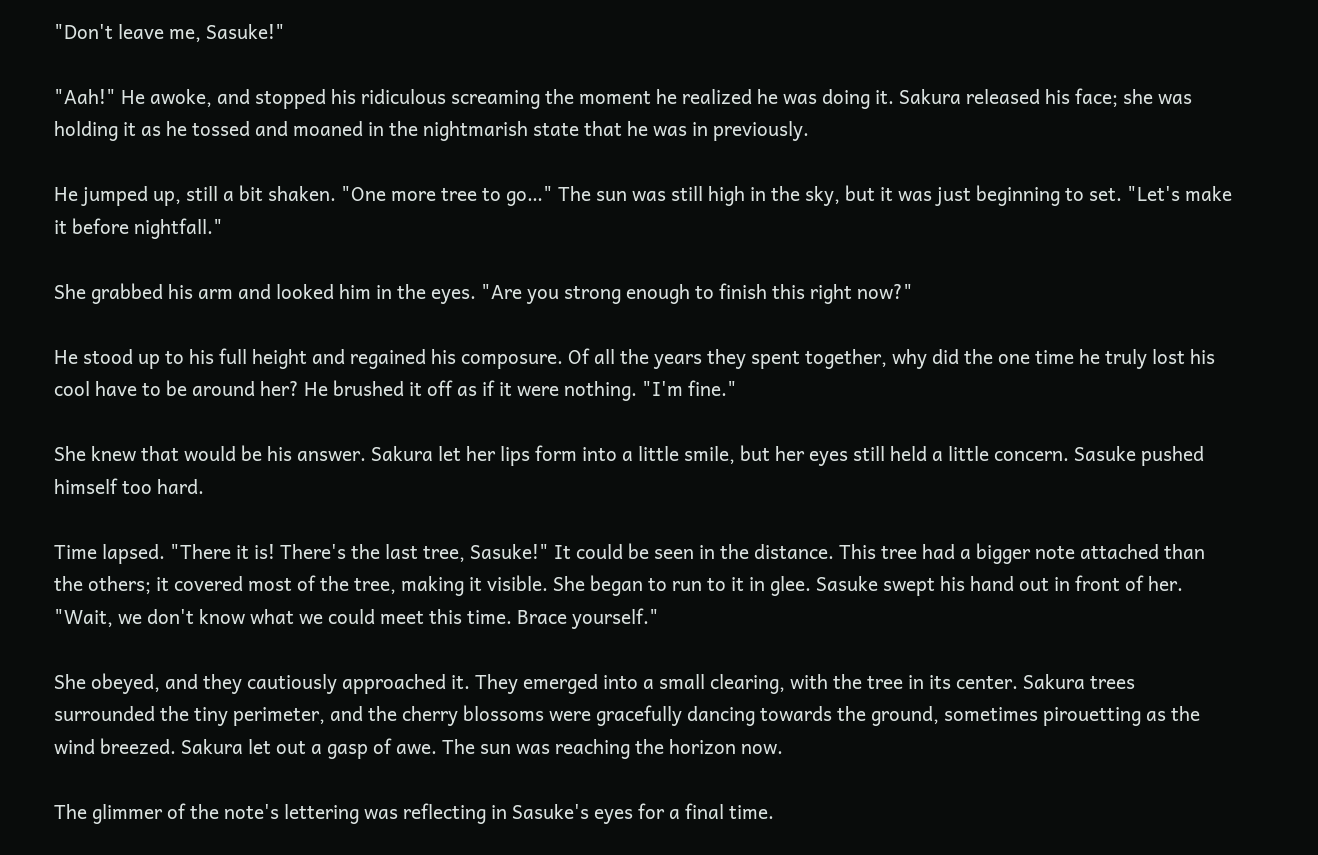"Don't leave me, Sasuke!"

"Aah!" He awoke, and stopped his ridiculous screaming the moment he realized he was doing it. Sakura released his face; she was holding it as he tossed and moaned in the nightmarish state that he was in previously.

He jumped up, still a bit shaken. "One more tree to go…" The sun was still high in the sky, but it was just beginning to set. "Let's make it before nightfall."

She grabbed his arm and looked him in the eyes. "Are you strong enough to finish this right now?"

He stood up to his full height and regained his composure. Of all the years they spent together, why did the one time he truly lost his cool have to be around her? He brushed it off as if it were nothing. "I'm fine."

She knew that would be his answer. Sakura let her lips form into a little smile, but her eyes still held a little concern. Sasuke pushed himself too hard.

Time lapsed. "There it is! There's the last tree, Sasuke!" It could be seen in the distance. This tree had a bigger note attached than the others; it covered most of the tree, making it visible. She began to run to it in glee. Sasuke swept his hand out in front of her. "Wait, we don't know what we could meet this time. Brace yourself."

She obeyed, and they cautiously approached it. They emerged into a small clearing, with the tree in its center. Sakura trees surrounded the tiny perimeter, and the cherry blossoms were gracefully dancing towards the ground, sometimes pirouetting as the wind breezed. Sakura let out a gasp of awe. The sun was reaching the horizon now.

The glimmer of the note's lettering was reflecting in Sasuke's eyes for a final time.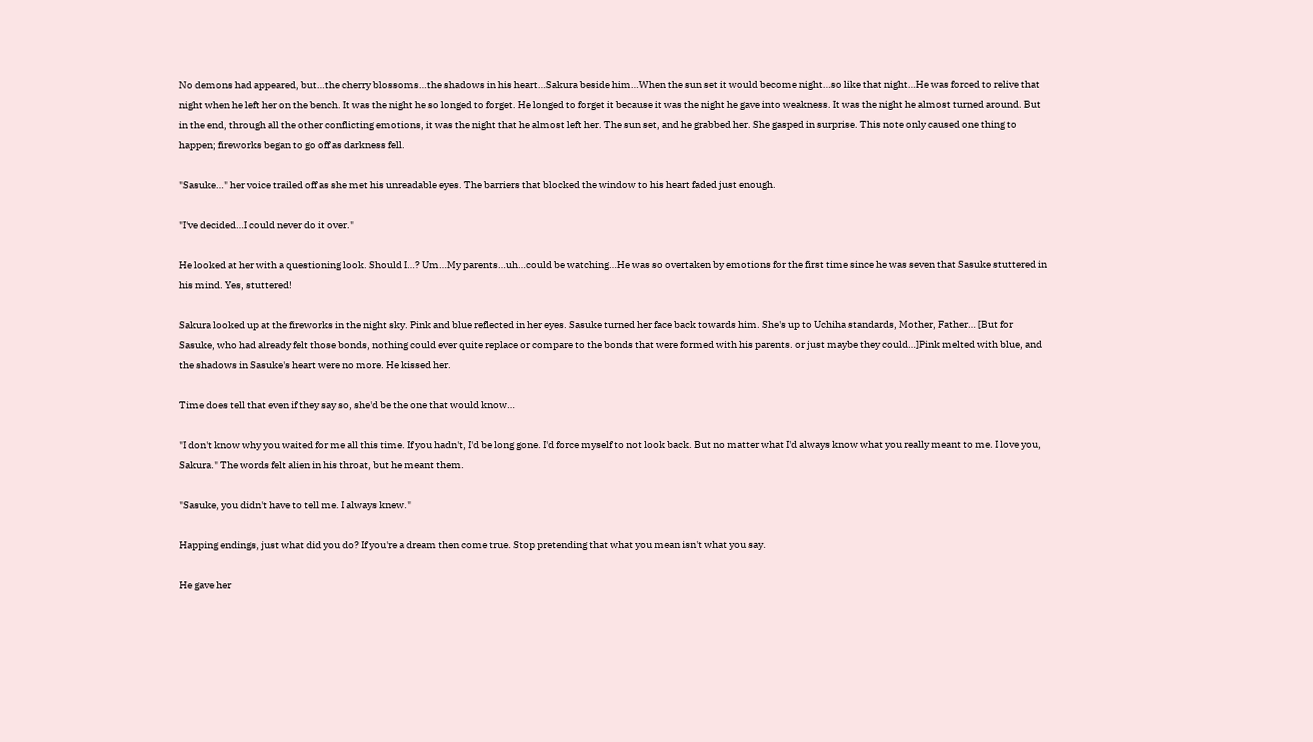No demons had appeared, but…the cherry blossoms…the shadows in his heart…Sakura beside him…When the sun set it would become night…so like that night…He was forced to relive that night when he left her on the bench. It was the night he so longed to forget. He longed to forget it because it was the night he gave into weakness. It was the night he almost turned around. But in the end, through all the other conflicting emotions, it was the night that he almost left her. The sun set, and he grabbed her. She gasped in surprise. This note only caused one thing to happen; fireworks began to go off as darkness fell.

"Sasuke…" her voice trailed off as she met his unreadable eyes. The barriers that blocked the window to his heart faded just enough.

"I've decided…I could never do it over."

He looked at her with a questioning look. Should I…? Um…My parents…uh…could be watching…He was so overtaken by emotions for the first time since he was seven that Sasuke stuttered in his mind. Yes, stuttered!

Sakura looked up at the fireworks in the night sky. Pink and blue reflected in her eyes. Sasuke turned her face back towards him. She's up to Uchiha standards, Mother, Father… [But for Sasuke, who had already felt those bonds, nothing could ever quite replace or compare to the bonds that were formed with his parents. or just maybe they could…]Pink melted with blue, and the shadows in Sasuke's heart were no more. He kissed her.

Time does tell that even if they say so, she'd be the one that would know…

"I don't know why you waited for me all this time. If you hadn't, I'd be long gone. I'd force myself to not look back. But no matter what I'd always know what you really meant to me. I love you, Sakura." The words felt alien in his throat, but he meant them.

"Sasuke, you didn't have to tell me. I always knew."

Happing endings, just what did you do? If you're a dream then come true. Stop pretending that what you mean isn't what you say.

He gave her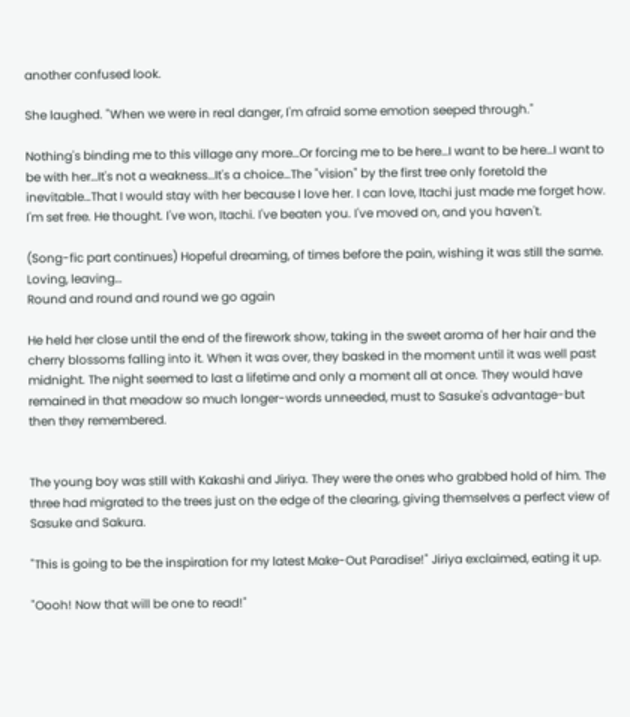another confused look.

She laughed. "When we were in real danger, I'm afraid some emotion seeped through."

Nothing's binding me to this village any more…Or forcing me to be here…I want to be here…I want to be with her…It's not a weakness…It's a choice…The "vision" by the first tree only foretold the inevitable…That I would stay with her because I love her. I can love, Itachi just made me forget how. I'm set free. He thought. I've won, Itachi. I've beaten you. I've moved on, and you haven't.

(Song-fic part continues) Hopeful dreaming, of times before the pain, wishing it was still the same.
Loving, leaving…
Round and round and round we go again

He held her close until the end of the firework show, taking in the sweet aroma of her hair and the cherry blossoms falling into it. When it was over, they basked in the moment until it was well past midnight. The night seemed to last a lifetime and only a moment all at once. They would have remained in that meadow so much longer-words unneeded, must to Sasuke's advantage-but then they remembered.


The young boy was still with Kakashi and Jiriya. They were the ones who grabbed hold of him. The three had migrated to the trees just on the edge of the clearing, giving themselves a perfect view of Sasuke and Sakura.

"This is going to be the inspiration for my latest Make-Out Paradise!" Jiriya exclaimed, eating it up.

"Oooh! Now that will be one to read!"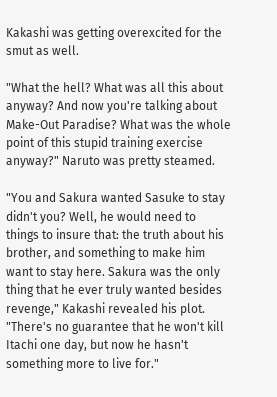Kakashi was getting overexcited for the smut as well.

"What the hell? What was all this about anyway? And now you're talking about Make-Out Paradise? What was the whole point of this stupid training exercise anyway?" Naruto was pretty steamed.

"You and Sakura wanted Sasuke to stay didn't you? Well, he would need to things to insure that: the truth about his brother, and something to make him want to stay here. Sakura was the only thing that he ever truly wanted besides revenge," Kakashi revealed his plot. "There's no guarantee that he won't kill Itachi one day, but now he hasn't something more to live for."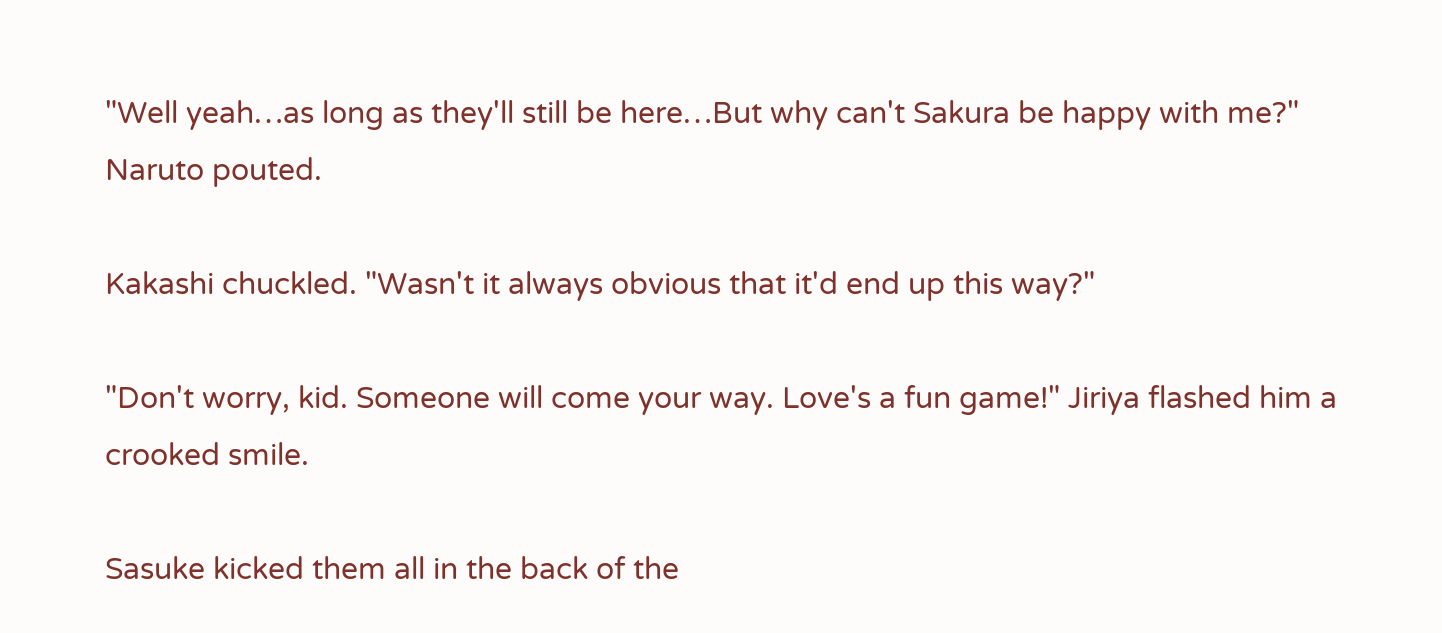"Well yeah…as long as they'll still be here…But why can't Sakura be happy with me?" Naruto pouted.

Kakashi chuckled. "Wasn't it always obvious that it'd end up this way?"

"Don't worry, kid. Someone will come your way. Love's a fun game!" Jiriya flashed him a crooked smile.

Sasuke kicked them all in the back of the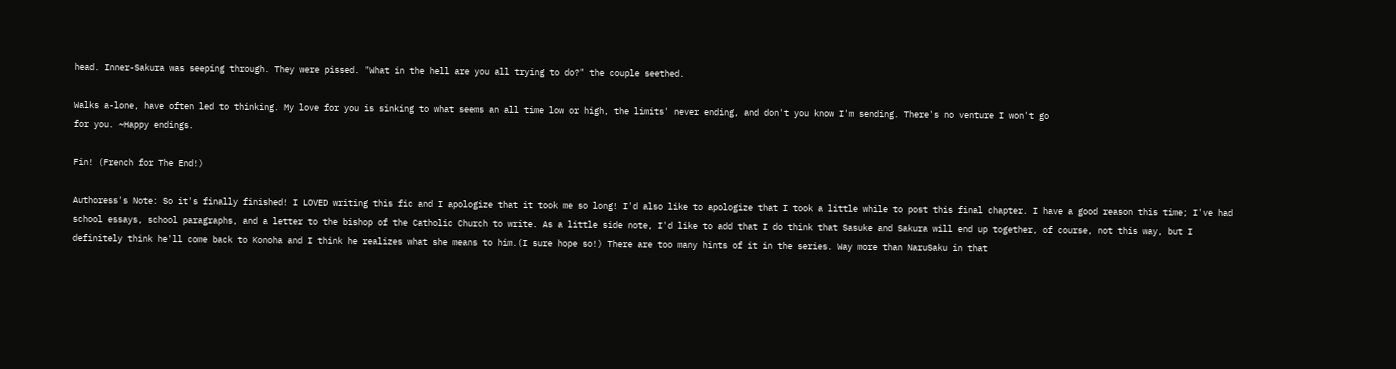head. Inner-Sakura was seeping through. They were pissed. "What in the hell are you all trying to do?" the couple seethed.

Walks a-lone, have often led to thinking. My love for you is sinking to what seems an all time low or high, the limits' never ending, and don't you know I'm sending. There's no venture I won't go
for you. ~Happy endings.

Fin! (French for The End!)

Authoress's Note: So it's finally finished! I LOVED writing this fic and I apologize that it took me so long! I'd also like to apologize that I took a little while to post this final chapter. I have a good reason this time; I've had school essays, school paragraphs, and a letter to the bishop of the Catholic Church to write. As a little side note, I'd like to add that I do think that Sasuke and Sakura will end up together, of course, not this way, but I definitely think he'll come back to Konoha and I think he realizes what she means to him.(I sure hope so!) There are too many hints of it in the series. Way more than NaruSaku in that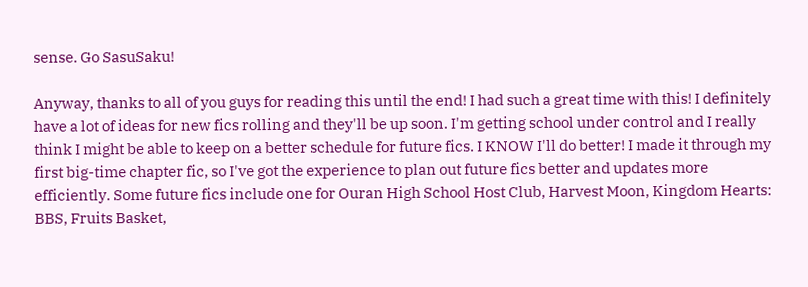sense. Go SasuSaku!

Anyway, thanks to all of you guys for reading this until the end! I had such a great time with this! I definitely have a lot of ideas for new fics rolling and they'll be up soon. I'm getting school under control and I really think I might be able to keep on a better schedule for future fics. I KNOW I'll do better! I made it through my first big-time chapter fic, so I've got the experience to plan out future fics better and updates more efficiently. Some future fics include one for Ouran High School Host Club, Harvest Moon, Kingdom Hearts: BBS, Fruits Basket,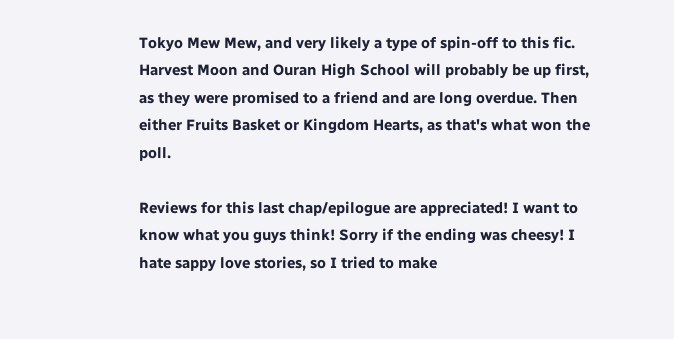Tokyo Mew Mew, and very likely a type of spin-off to this fic. Harvest Moon and Ouran High School will probably be up first, as they were promised to a friend and are long overdue. Then either Fruits Basket or Kingdom Hearts, as that's what won the poll.

Reviews for this last chap/epilogue are appreciated! I want to know what you guys think! Sorry if the ending was cheesy! I hate sappy love stories, so I tried to make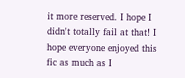it more reserved. I hope I didn't totally fail at that! I hope everyone enjoyed this fic as much as I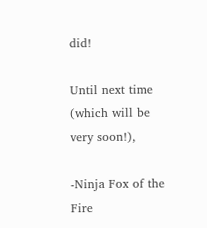did!

Until next time (which will be very soon!),

-Ninja Fox of the Fire